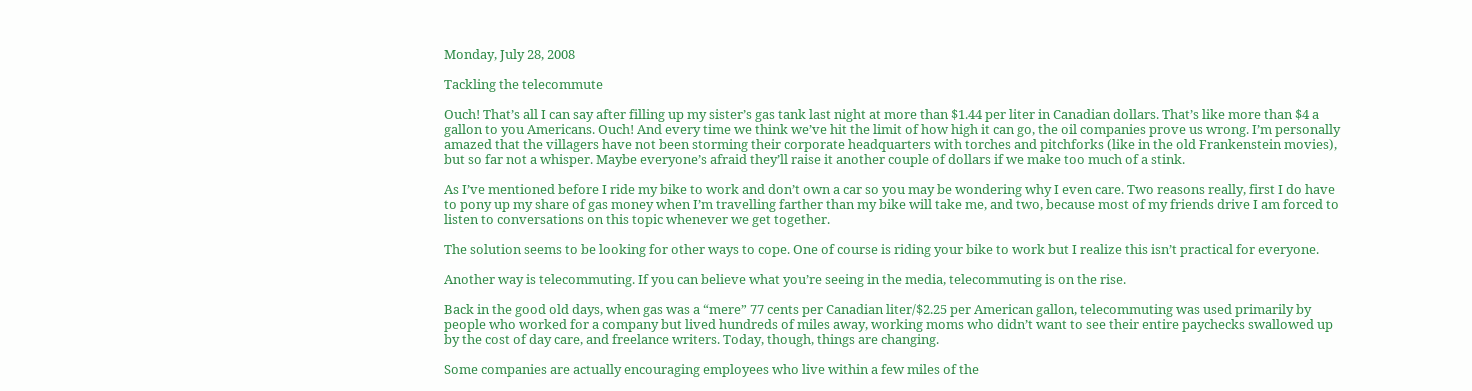Monday, July 28, 2008

Tackling the telecommute

Ouch! That’s all I can say after filling up my sister’s gas tank last night at more than $1.44 per liter in Canadian dollars. That’s like more than $4 a gallon to you Americans. Ouch! And every time we think we’ve hit the limit of how high it can go, the oil companies prove us wrong. I’m personally amazed that the villagers have not been storming their corporate headquarters with torches and pitchforks (like in the old Frankenstein movies), but so far not a whisper. Maybe everyone’s afraid they’ll raise it another couple of dollars if we make too much of a stink.

As I’ve mentioned before I ride my bike to work and don’t own a car so you may be wondering why I even care. Two reasons really, first I do have to pony up my share of gas money when I’m travelling farther than my bike will take me, and two, because most of my friends drive I am forced to listen to conversations on this topic whenever we get together.

The solution seems to be looking for other ways to cope. One of course is riding your bike to work but I realize this isn’t practical for everyone.

Another way is telecommuting. If you can believe what you’re seeing in the media, telecommuting is on the rise.

Back in the good old days, when gas was a “mere” 77 cents per Canadian liter/$2.25 per American gallon, telecommuting was used primarily by people who worked for a company but lived hundreds of miles away, working moms who didn’t want to see their entire paychecks swallowed up by the cost of day care, and freelance writers. Today, though, things are changing.

Some companies are actually encouraging employees who live within a few miles of the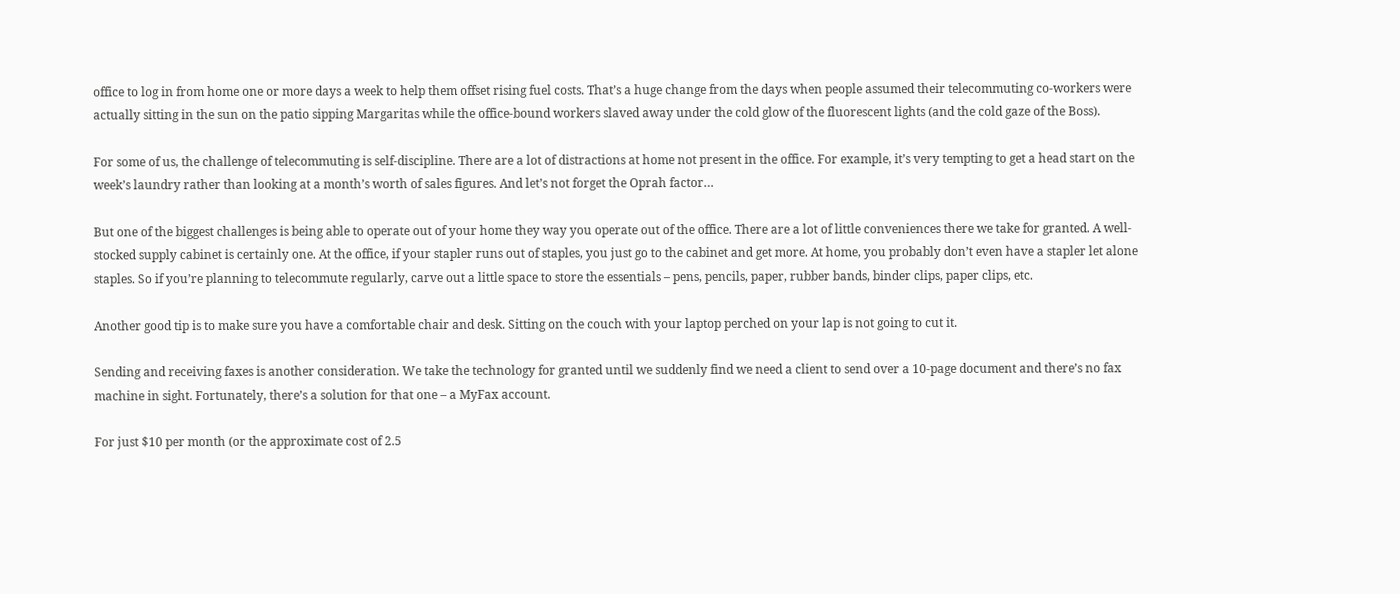office to log in from home one or more days a week to help them offset rising fuel costs. That’s a huge change from the days when people assumed their telecommuting co-workers were actually sitting in the sun on the patio sipping Margaritas while the office-bound workers slaved away under the cold glow of the fluorescent lights (and the cold gaze of the Boss).

For some of us, the challenge of telecommuting is self-discipline. There are a lot of distractions at home not present in the office. For example, it’s very tempting to get a head start on the week’s laundry rather than looking at a month’s worth of sales figures. And let’s not forget the Oprah factor…

But one of the biggest challenges is being able to operate out of your home they way you operate out of the office. There are a lot of little conveniences there we take for granted. A well-stocked supply cabinet is certainly one. At the office, if your stapler runs out of staples, you just go to the cabinet and get more. At home, you probably don’t even have a stapler let alone staples. So if you’re planning to telecommute regularly, carve out a little space to store the essentials – pens, pencils, paper, rubber bands, binder clips, paper clips, etc.

Another good tip is to make sure you have a comfortable chair and desk. Sitting on the couch with your laptop perched on your lap is not going to cut it.

Sending and receiving faxes is another consideration. We take the technology for granted until we suddenly find we need a client to send over a 10-page document and there’s no fax machine in sight. Fortunately, there’s a solution for that one – a MyFax account.

For just $10 per month (or the approximate cost of 2.5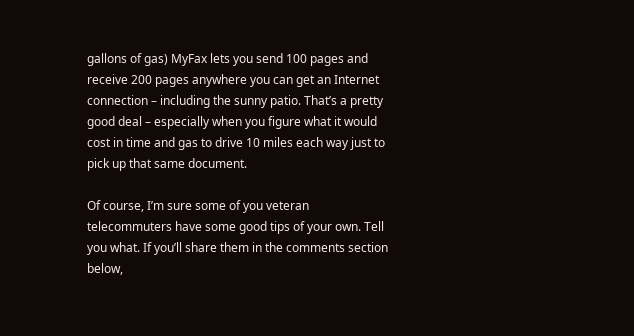gallons of gas) MyFax lets you send 100 pages and receive 200 pages anywhere you can get an Internet connection – including the sunny patio. That’s a pretty good deal – especially when you figure what it would cost in time and gas to drive 10 miles each way just to pick up that same document.

Of course, I’m sure some of you veteran telecommuters have some good tips of your own. Tell you what. If you’ll share them in the comments section below,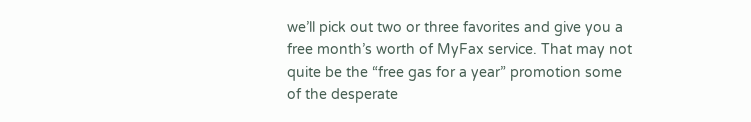we’ll pick out two or three favorites and give you a free month’s worth of MyFax service. That may not quite be the “free gas for a year” promotion some of the desperate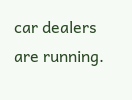car dealers are running.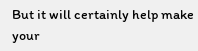But it will certainly help make your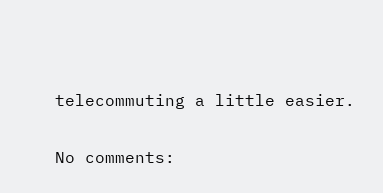telecommuting a little easier.

No comments: